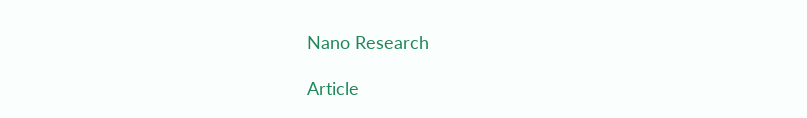Nano Research

Article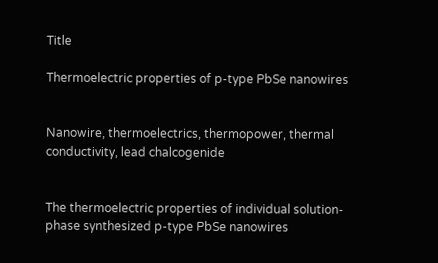Title

Thermoelectric properties of p-type PbSe nanowires


Nanowire, thermoelectrics, thermopower, thermal conductivity, lead chalcogenide


The thermoelectric properties of individual solution-phase synthesized p-type PbSe nanowires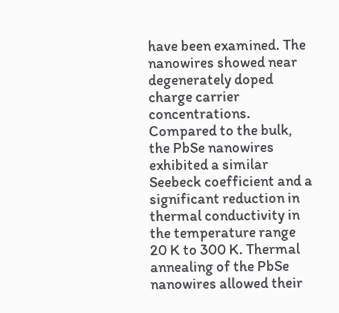have been examined. The nanowires showed near degenerately doped charge carrier concentrations. Compared to the bulk, the PbSe nanowires exhibited a similar Seebeck coefficient and a significant reduction in thermal conductivity in the temperature range 20 K to 300 K. Thermal annealing of the PbSe nanowires allowed their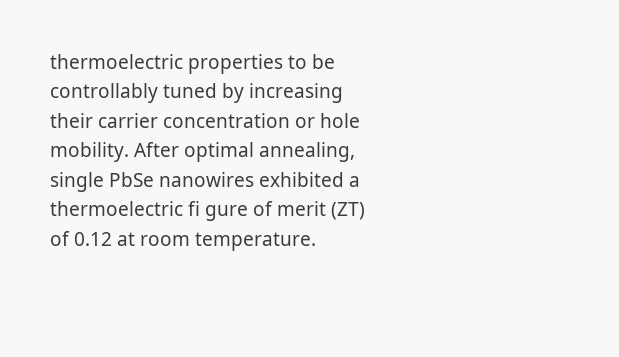thermoelectric properties to be controllably tuned by increasing their carrier concentration or hole mobility. After optimal annealing, single PbSe nanowires exhibited a thermoelectric fi gure of merit (ZT) of 0.12 at room temperature.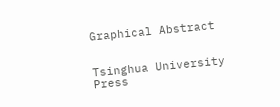Graphical Abstract


Tsinghua University Press